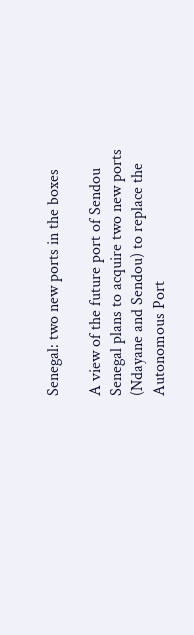Senegal: two new ports in the boxes

A view of the future port of Sendou
Senegal plans to acquire two new ports (Ndayane and Sendou) to replace the Autonomous Port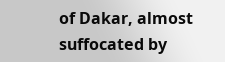of Dakar, almost suffocated by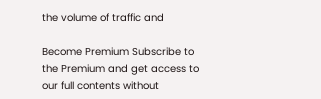the volume of traffic and

Become Premium Subscribe to the Premium and get access to our full contents without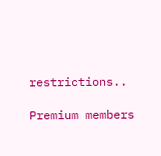restrictions..

Premium members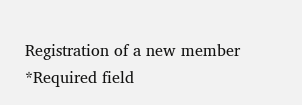Registration of a new member
*Required field